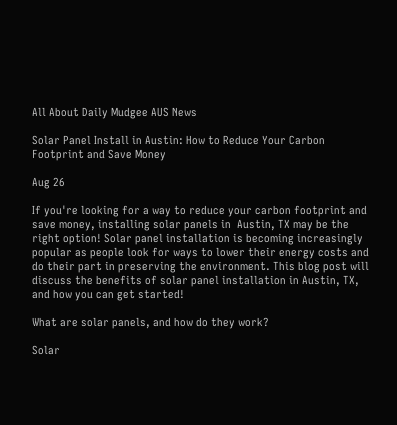All About Daily Mudgee AUS News

Solar Panel Install in Austin: How to Reduce Your Carbon Footprint and Save Money

Aug 26

If you're looking for a way to reduce your carbon footprint and save money, installing solar panels in  Austin, TX may be the right option! Solar panel installation is becoming increasingly popular as people look for ways to lower their energy costs and do their part in preserving the environment. This blog post will discuss the benefits of solar panel installation in Austin, TX, and how you can get started!

What are solar panels, and how do they work?

Solar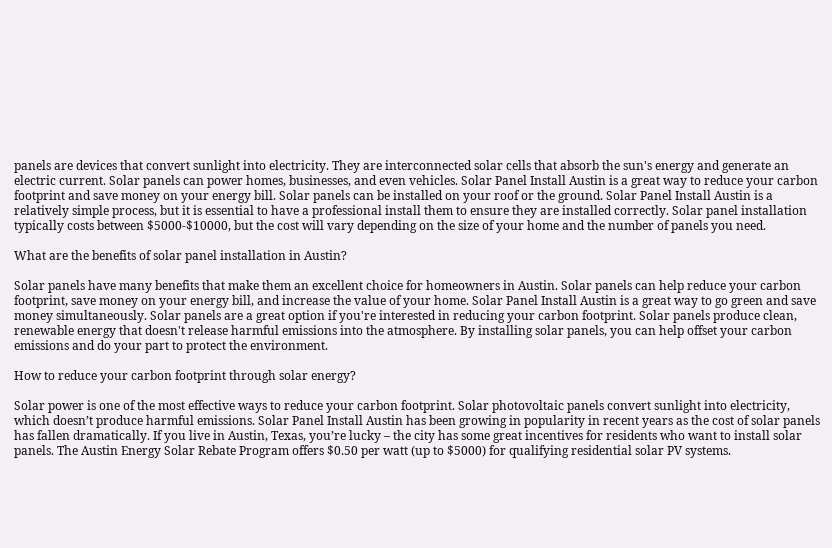panels are devices that convert sunlight into electricity. They are interconnected solar cells that absorb the sun's energy and generate an electric current. Solar panels can power homes, businesses, and even vehicles. Solar Panel Install Austin is a great way to reduce your carbon footprint and save money on your energy bill. Solar panels can be installed on your roof or the ground. Solar Panel Install Austin is a relatively simple process, but it is essential to have a professional install them to ensure they are installed correctly. Solar panel installation typically costs between $5000-$10000, but the cost will vary depending on the size of your home and the number of panels you need.

What are the benefits of solar panel installation in Austin?

Solar panels have many benefits that make them an excellent choice for homeowners in Austin. Solar panels can help reduce your carbon footprint, save money on your energy bill, and increase the value of your home. Solar Panel Install Austin is a great way to go green and save money simultaneously. Solar panels are a great option if you're interested in reducing your carbon footprint. Solar panels produce clean, renewable energy that doesn't release harmful emissions into the atmosphere. By installing solar panels, you can help offset your carbon emissions and do your part to protect the environment.

How to reduce your carbon footprint through solar energy?

Solar power is one of the most effective ways to reduce your carbon footprint. Solar photovoltaic panels convert sunlight into electricity, which doesn’t produce harmful emissions. Solar Panel Install Austin has been growing in popularity in recent years as the cost of solar panels has fallen dramatically. If you live in Austin, Texas, you’re lucky – the city has some great incentives for residents who want to install solar panels. The Austin Energy Solar Rebate Program offers $0.50 per watt (up to $5000) for qualifying residential solar PV systems.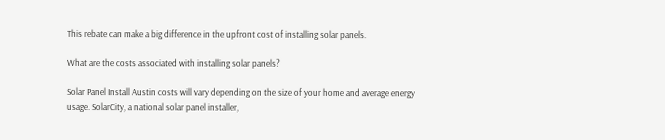This rebate can make a big difference in the upfront cost of installing solar panels.

What are the costs associated with installing solar panels?

Solar Panel Install Austin costs will vary depending on the size of your home and average energy usage. SolarCity, a national solar panel installer,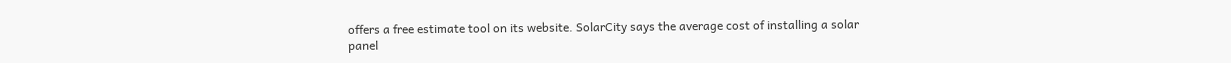offers a free estimate tool on its website. SolarCity says the average cost of installing a solar panel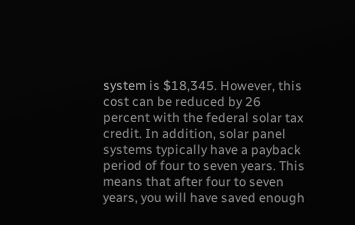system is $18,345. However, this cost can be reduced by 26 percent with the federal solar tax credit. In addition, solar panel systems typically have a payback period of four to seven years. This means that after four to seven years, you will have saved enough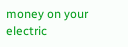money on your electric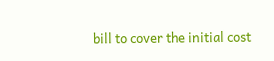bill to cover the initial cost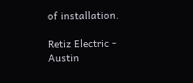of installation.

Retiz Electric - Austin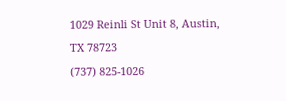1029 Reinli St Unit 8, Austin, TX 78723
(737) 825-1026